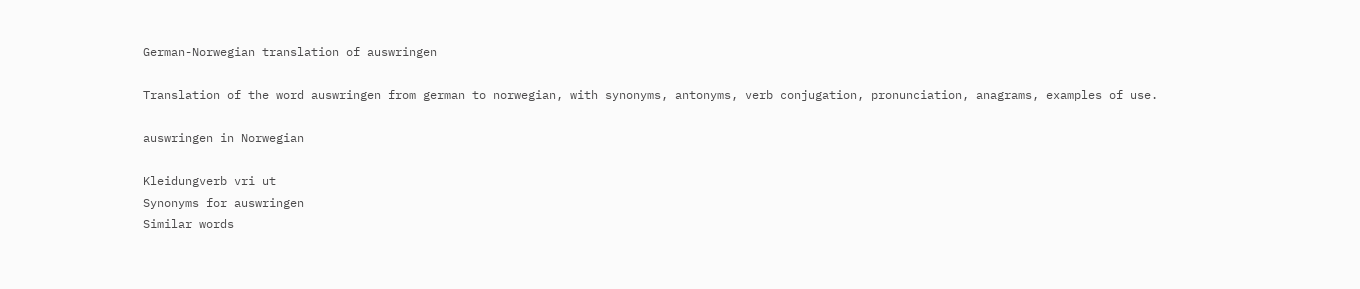German-Norwegian translation of auswringen

Translation of the word auswringen from german to norwegian, with synonyms, antonyms, verb conjugation, pronunciation, anagrams, examples of use.

auswringen in Norwegian

Kleidungverb vri ut
Synonyms for auswringen
Similar words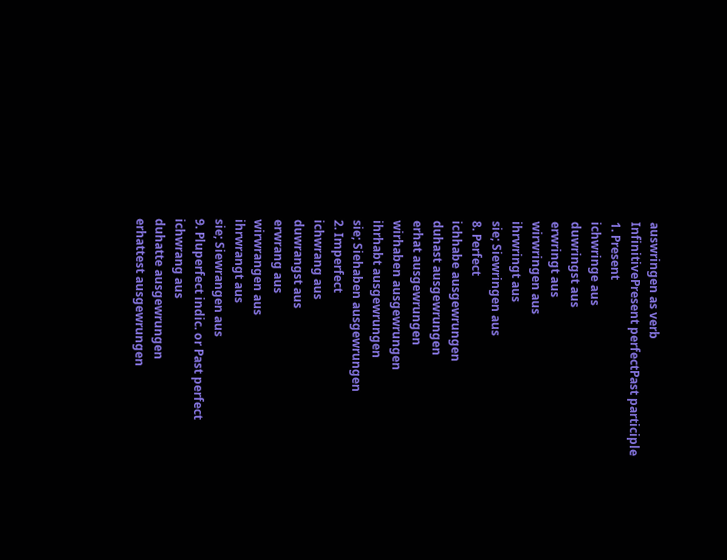auswringen as verb
InfinitivePresent perfectPast participle
1. Present
ichwringe aus
duwringst aus
erwringt aus
wirwringen aus
ihrwringt aus
sie; Siewringen aus
8. Perfect
ichhabe ausgewrungen
duhast ausgewrungen
erhat ausgewrungen
wirhaben ausgewrungen
ihrhabt ausgewrungen
sie; Siehaben ausgewrungen
2. Imperfect
ichwrang aus
duwrangst aus
erwrang aus
wirwrangen aus
ihrwrangt aus
sie; Siewrangen aus
9. Pluperfect indic. or Past perfect
ichwrang aus
duhatte ausgewrungen
erhattest ausgewrungen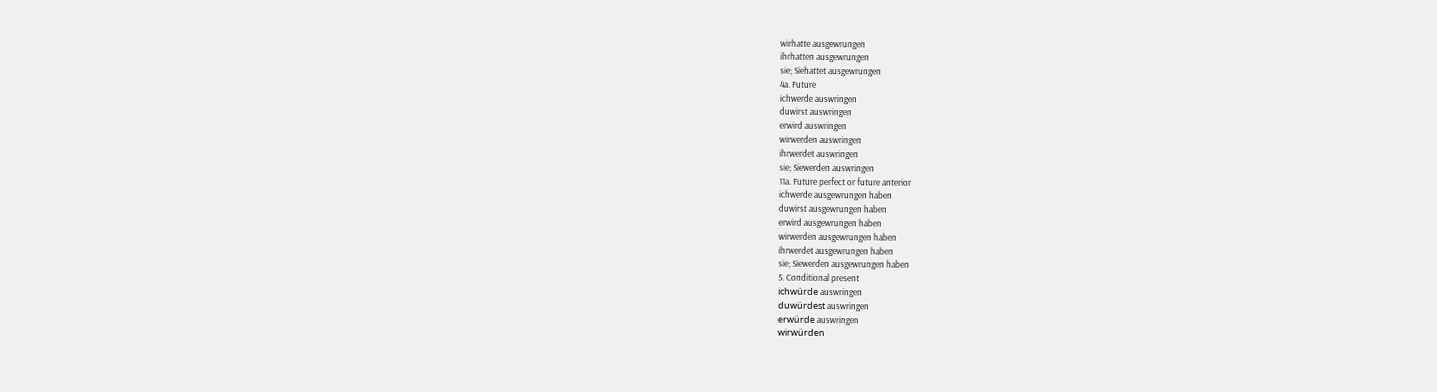wirhatte ausgewrungen
ihrhatten ausgewrungen
sie; Siehattet ausgewrungen
4a. Future
ichwerde auswringen
duwirst auswringen
erwird auswringen
wirwerden auswringen
ihrwerdet auswringen
sie; Siewerden auswringen
11a. Future perfect or future anterior
ichwerde ausgewrungen haben
duwirst ausgewrungen haben
erwird ausgewrungen haben
wirwerden ausgewrungen haben
ihrwerdet ausgewrungen haben
sie; Siewerden ausgewrungen haben
5. Conditional present
ichwürde auswringen
duwürdest auswringen
erwürde auswringen
wirwürden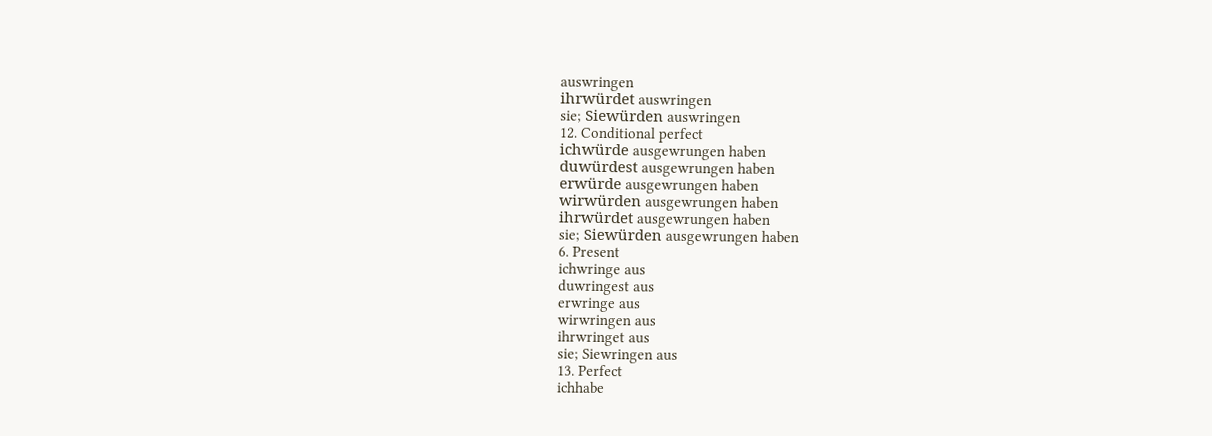auswringen
ihrwürdet auswringen
sie; Siewürden auswringen
12. Conditional perfect
ichwürde ausgewrungen haben
duwürdest ausgewrungen haben
erwürde ausgewrungen haben
wirwürden ausgewrungen haben
ihrwürdet ausgewrungen haben
sie; Siewürden ausgewrungen haben
6. Present
ichwringe aus
duwringest aus
erwringe aus
wirwringen aus
ihrwringet aus
sie; Siewringen aus
13. Perfect
ichhabe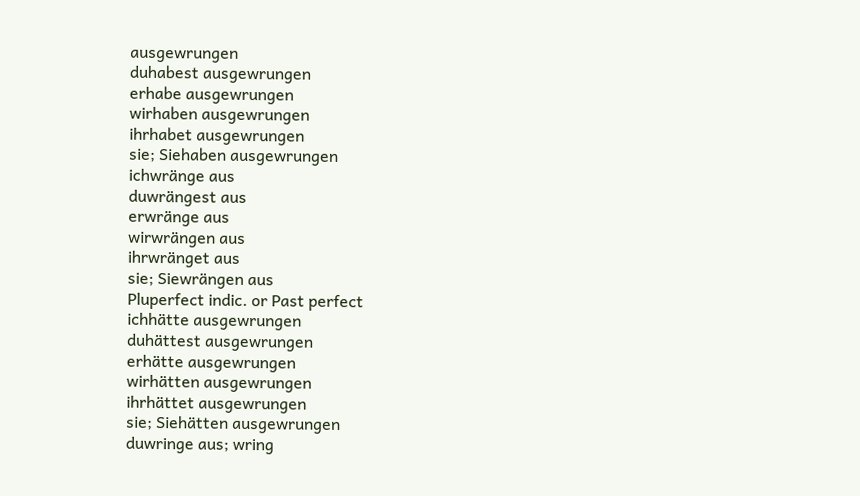ausgewrungen
duhabest ausgewrungen
erhabe ausgewrungen
wirhaben ausgewrungen
ihrhabet ausgewrungen
sie; Siehaben ausgewrungen
ichwränge aus
duwrängest aus
erwränge aus
wirwrängen aus
ihrwränget aus
sie; Siewrängen aus
Pluperfect indic. or Past perfect
ichhätte ausgewrungen
duhättest ausgewrungen
erhätte ausgewrungen
wirhätten ausgewrungen
ihrhättet ausgewrungen
sie; Siehätten ausgewrungen
duwringe aus; wring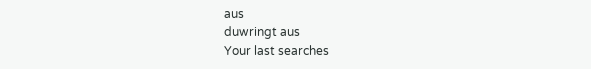aus
duwringt aus
Your last searches